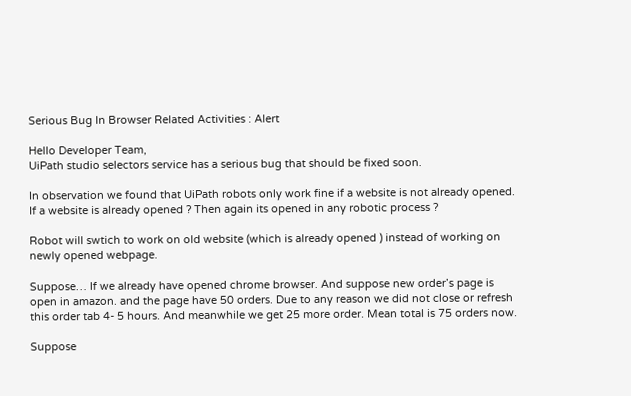Serious Bug In Browser Related Activities : Alert

Hello Developer Team,
UiPath studio selectors service has a serious bug that should be fixed soon.

In observation we found that UiPath robots only work fine if a website is not already opened. If a website is already opened ? Then again its opened in any robotic process ?

Robot will swtich to work on old website (which is already opened ) instead of working on newly opened webpage.

Suppose… If we already have opened chrome browser. And suppose new order’s page is open in amazon. and the page have 50 orders. Due to any reason we did not close or refresh this order tab 4- 5 hours. And meanwhile we get 25 more order. Mean total is 75 orders now.

Suppose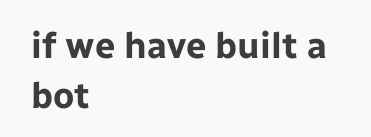if we have built a bot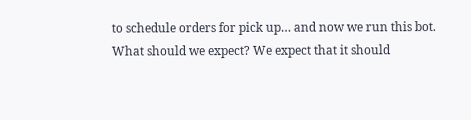to schedule orders for pick up… and now we run this bot.
What should we expect? We expect that it should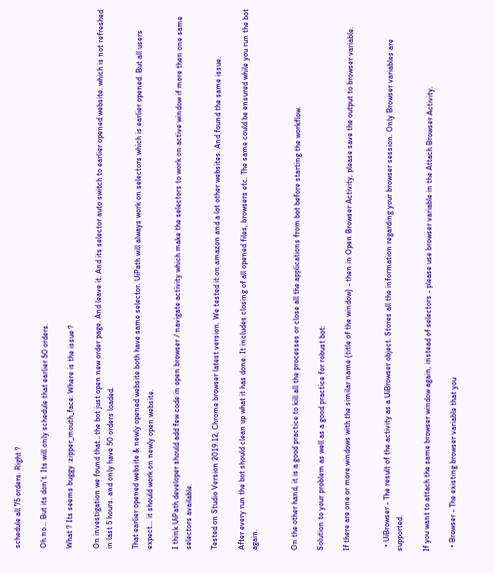schedule all 75 orders. Right ?

Oh no… But its don’t. Its will only schedule that earlier 50 orders.

What ? Its seems buggy :zipper_mouth_face: Where is the issue ?

On investigation we found that…the bot just open new order page. And leave it. And its selector auto switch to earlier opened website. which is not refreshed in last 5 hours. and only have 50 orders loaded.

That earlier opened website & newly opened website both have same selector. UiPath will always work on selectors which is earlier opened. But all users expect… it should work on newly open website.

I think UiPath developer should add few code in open browser / navigate activity which make the selectors to work on active window if more then one same selectors available.

Tested on Studio Version 2019.12, Chrome browser latest version. We tested it on amazon and a lot other websites. And found the same issue.

After every run the bot should clean up what it has done. It includes closing of all opened files, browsers etc. The same could be ensured while you run the bot again.


On the other hand, it is a good practice to kill all the processes or close all the applications from bot before starting the workflow.

Solution to your problem as well as a good practice for robust bot:

If there are one or more windows with the similar name (title of the window) - then in Open Browser Activity, please save the output to browser variable.


  • UiBrowser - The result of the activity as a UiBrowser object. Stores all the information regarding your browser session. Only Browser variables are supported.

If you want to attach the same browser window again, instead of selectors - please use browser variable in the Attach Browser Activity.

  • Browser - The existing browser variable that you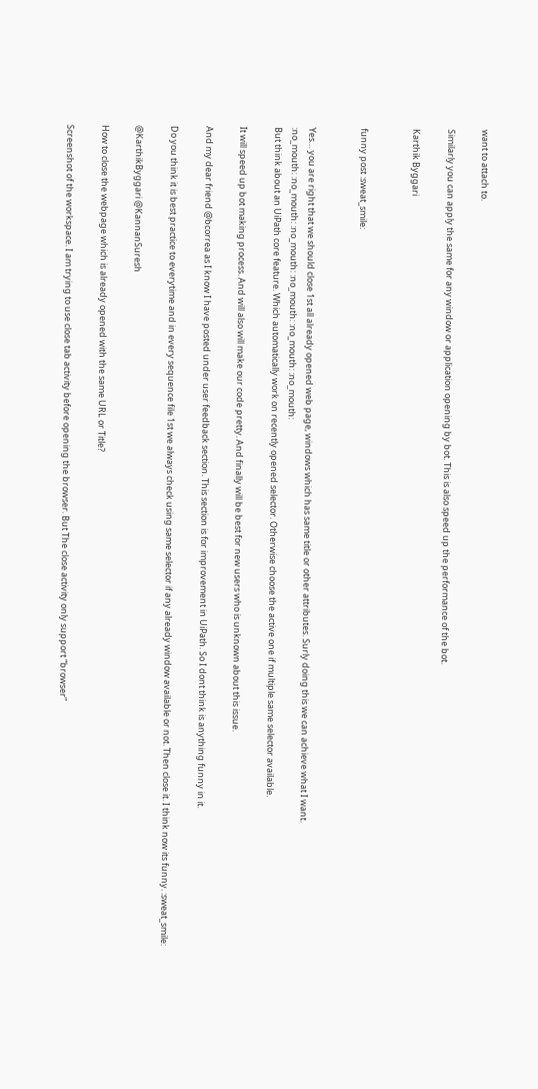want to attach to.

Similarly you can apply the same for any window or application opening by bot. This is also speed up the performance of the bot.

Karthik Byggari


funny post :sweat_smile:


Yes… you are right that we should close 1st all already opened web page, windows which has same title or other attributes. Surly doing this we can achieve what I want.
:no_mouth: :no_mouth: :no_mouth: :no_mouth: :no_mouth: :no_mouth:
But think about an UiPath core feature. Which automatically work on recently opened selector. Otherwise choose the active one if multiple same selector available.

It will speed up bot making process. And will also will make our code pretty. And finally will be best for new users who is unknown about this issue.

And my dear friend @bcorrea as I know I have posted under user feedback section. This section is for improvement in UiPath. So I dont think is anything funny in it.

Do you think it is best practice to everytime and in every sequence file 1st we always check using same selector if any already window available or not. Then close it. I think now its funny. :sweat_smile:

@KarthikByggari @KannanSuresh

How to close the webpage which is already opened with the same URL or Title?

Screenshot of the workspace. I am trying to use close tab activity before opening the browser. But The close activity only support “browser”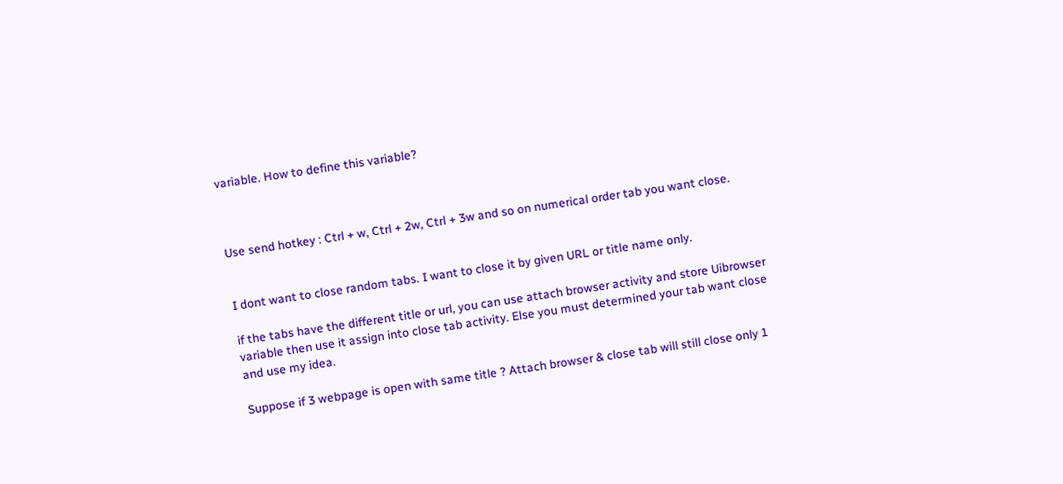variable. How to define this variable?



Use send hotkey : Ctrl + w, Ctrl + 2w, Ctrl + 3w and so on numerical order tab you want close.


I dont want to close random tabs. I want to close it by given URL or title name only.

if the tabs have the different title or url, you can use attach browser activity and store Uibrowser variable then use it assign into close tab activity. Else you must determined your tab want close and use my idea.

Suppose if 3 webpage is open with same title ? Attach browser & close tab will still close only 1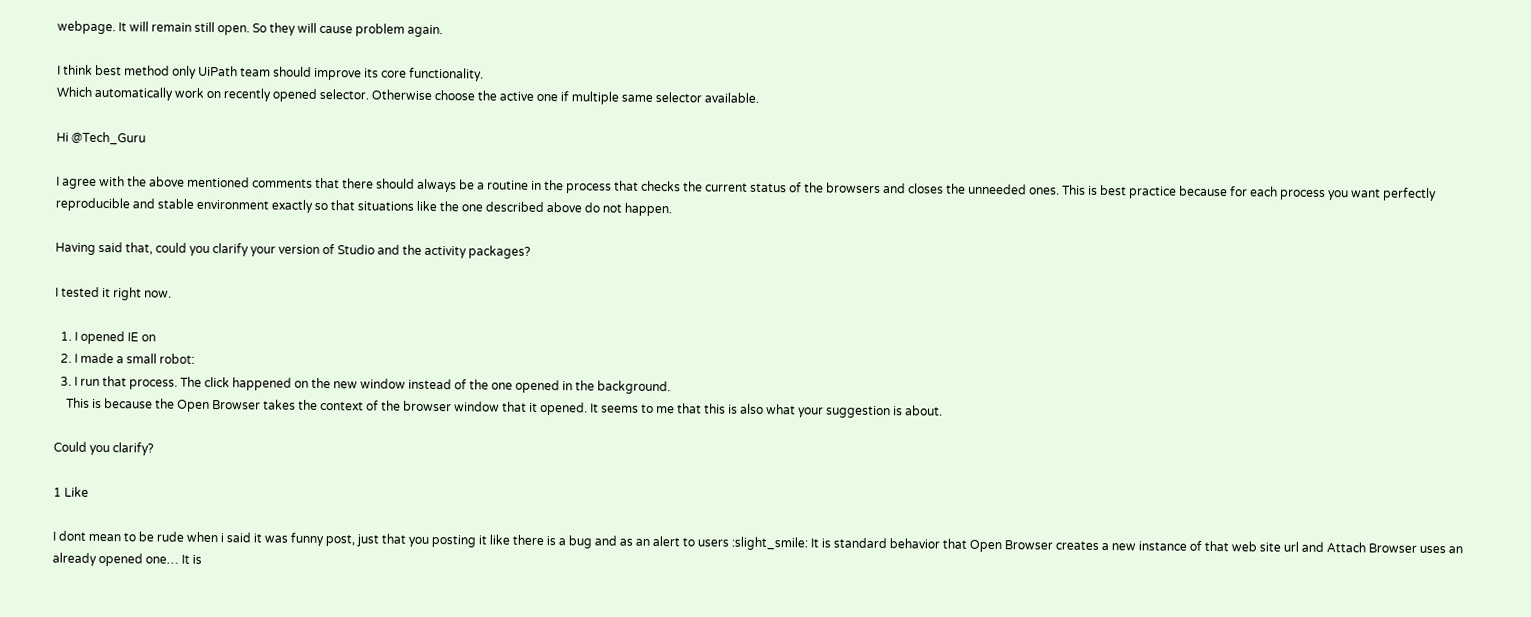webpage. It will remain still open. So they will cause problem again.

I think best method only UiPath team should improve its core functionality.
Which automatically work on recently opened selector. Otherwise choose the active one if multiple same selector available.

Hi @Tech_Guru

I agree with the above mentioned comments that there should always be a routine in the process that checks the current status of the browsers and closes the unneeded ones. This is best practice because for each process you want perfectly reproducible and stable environment exactly so that situations like the one described above do not happen.

Having said that, could you clarify your version of Studio and the activity packages?

I tested it right now.

  1. I opened IE on
  2. I made a small robot:
  3. I run that process. The click happened on the new window instead of the one opened in the background.
    This is because the Open Browser takes the context of the browser window that it opened. It seems to me that this is also what your suggestion is about.

Could you clarify?

1 Like

I dont mean to be rude when i said it was funny post, just that you posting it like there is a bug and as an alert to users :slight_smile: It is standard behavior that Open Browser creates a new instance of that web site url and Attach Browser uses an already opened one… It is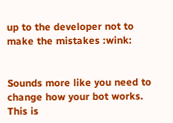up to the developer not to make the mistakes :wink:


Sounds more like you need to change how your bot works. This is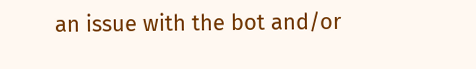an issue with the bot and/or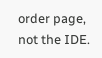order page, not the IDE.